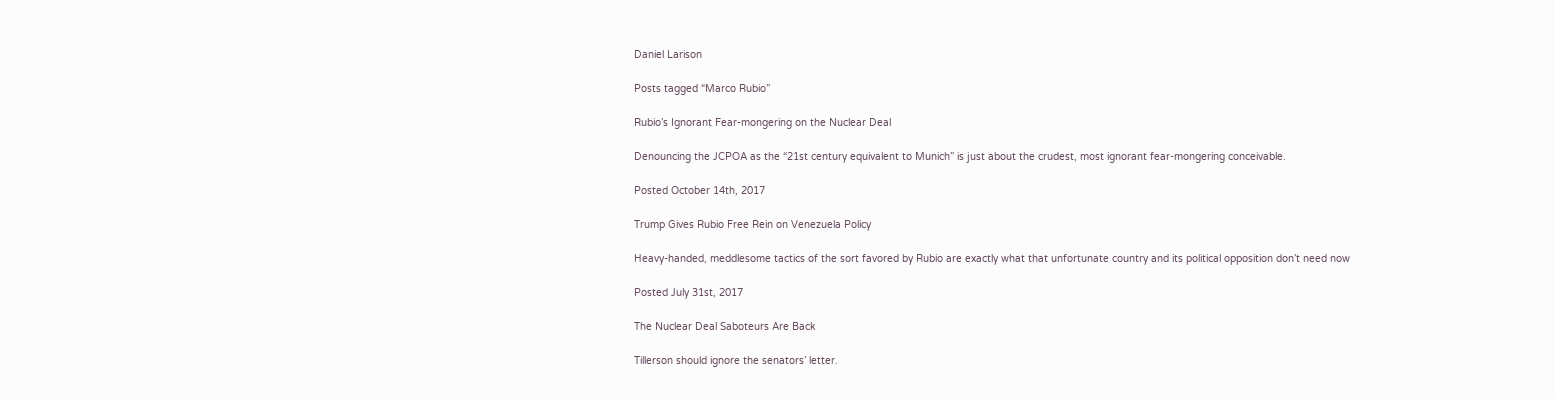Daniel Larison

Posts tagged “Marco Rubio”

Rubio’s Ignorant Fear-mongering on the Nuclear Deal

Denouncing the JCPOA as the “21st century equivalent to Munich” is just about the crudest, most ignorant fear-mongering conceivable.

Posted October 14th, 2017

Trump Gives Rubio Free Rein on Venezuela Policy

Heavy-handed, meddlesome tactics of the sort favored by Rubio are exactly what that unfortunate country and its political opposition don’t need now

Posted July 31st, 2017

The Nuclear Deal Saboteurs Are Back

Tillerson should ignore the senators’ letter.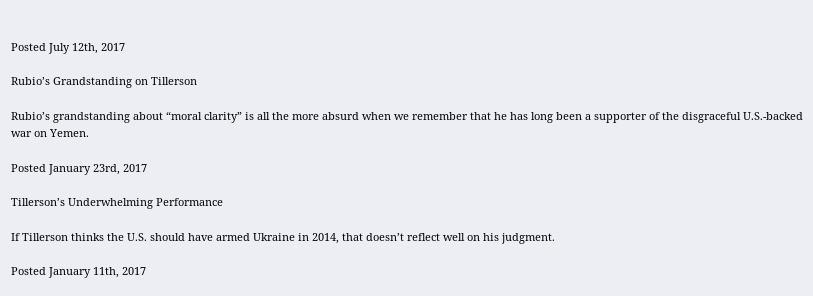Posted July 12th, 2017

Rubio’s Grandstanding on Tillerson

Rubio’s grandstanding about “moral clarity” is all the more absurd when we remember that he has long been a supporter of the disgraceful U.S.-backed war on Yemen.

Posted January 23rd, 2017

Tillerson’s Underwhelming Performance

If Tillerson thinks the U.S. should have armed Ukraine in 2014, that doesn’t reflect well on his judgment.

Posted January 11th, 2017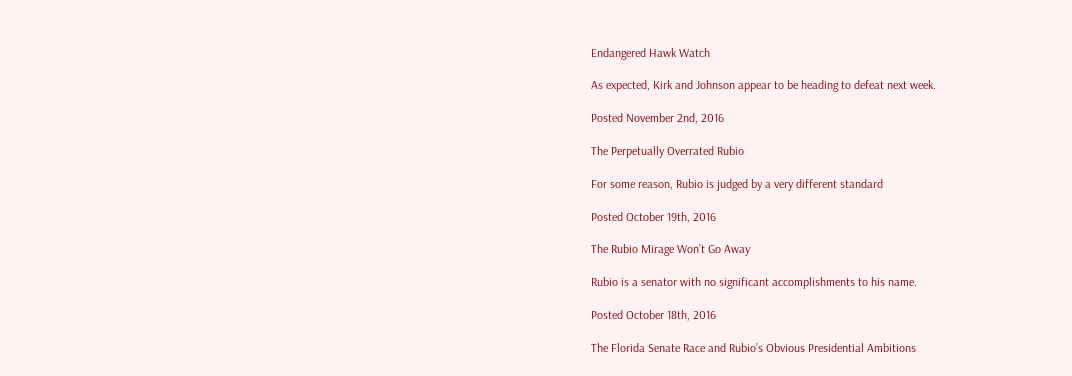Endangered Hawk Watch

As expected, Kirk and Johnson appear to be heading to defeat next week.

Posted November 2nd, 2016

The Perpetually Overrated Rubio

For some reason, Rubio is judged by a very different standard

Posted October 19th, 2016

The Rubio Mirage Won’t Go Away

Rubio is a senator with no significant accomplishments to his name.

Posted October 18th, 2016

The Florida Senate Race and Rubio’s Obvious Presidential Ambitions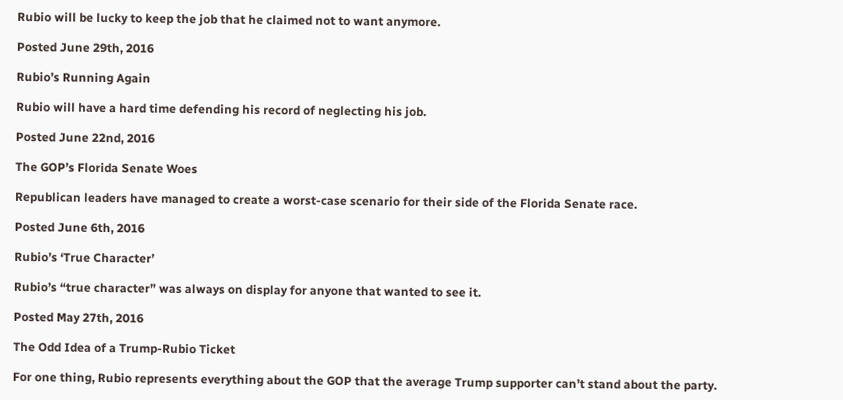Rubio will be lucky to keep the job that he claimed not to want anymore.

Posted June 29th, 2016

Rubio’s Running Again

Rubio will have a hard time defending his record of neglecting his job.

Posted June 22nd, 2016

The GOP’s Florida Senate Woes

Republican leaders have managed to create a worst-case scenario for their side of the Florida Senate race.

Posted June 6th, 2016

Rubio’s ‘True Character’

Rubio’s “true character” was always on display for anyone that wanted to see it.

Posted May 27th, 2016

The Odd Idea of a Trump-Rubio Ticket

For one thing, Rubio represents everything about the GOP that the average Trump supporter can’t stand about the party.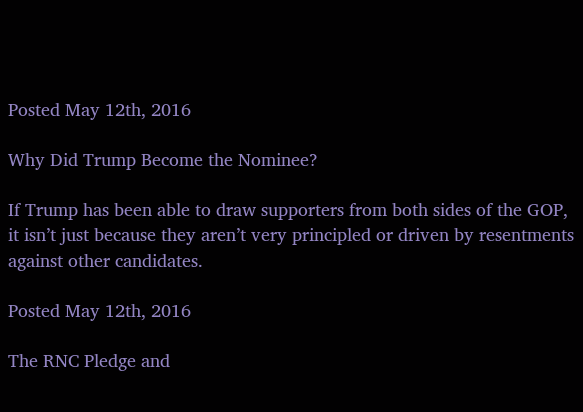Posted May 12th, 2016

Why Did Trump Become the Nominee?

If Trump has been able to draw supporters from both sides of the GOP, it isn’t just because they aren’t very principled or driven by resentments against other candidates.

Posted May 12th, 2016

The RNC Pledge and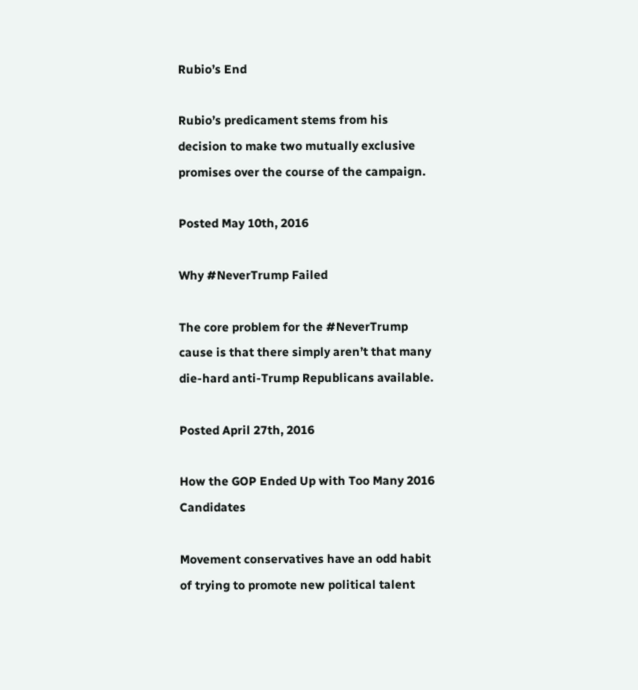Rubio’s End

Rubio’s predicament stems from his decision to make two mutually exclusive promises over the course of the campaign.

Posted May 10th, 2016

Why #NeverTrump Failed

The core problem for the #NeverTrump cause is that there simply aren’t that many die-hard anti-Trump Republicans available.

Posted April 27th, 2016

How the GOP Ended Up with Too Many 2016 Candidates

Movement conservatives have an odd habit of trying to promote new political talent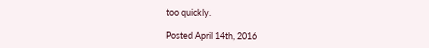too quickly.

Posted April 14th, 2016